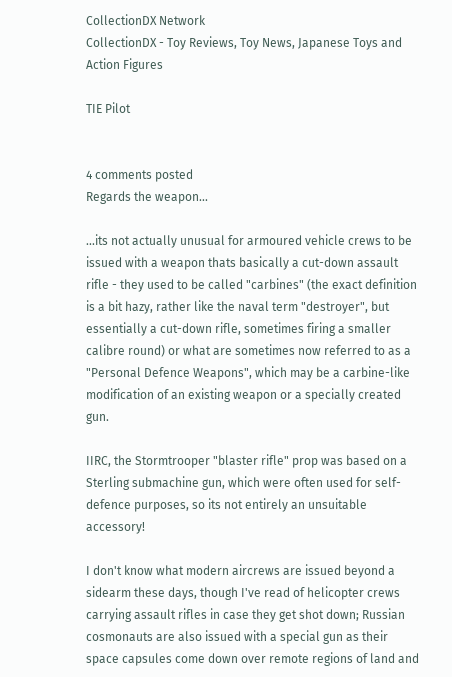CollectionDX Network
CollectionDX - Toy Reviews, Toy News, Japanese Toys and Action Figures

TIE Pilot


4 comments posted
Regards the weapon...

...its not actually unusual for armoured vehicle crews to be issued with a weapon thats basically a cut-down assault rifle - they used to be called "carbines" (the exact definition is a bit hazy, rather like the naval term "destroyer", but essentially a cut-down rifle, sometimes firing a smaller calibre round) or what are sometimes now referred to as a "Personal Defence Weapons", which may be a carbine-like modification of an existing weapon or a specially created gun.

IIRC, the Stormtrooper "blaster rifle" prop was based on a Sterling submachine gun, which were often used for self-defence purposes, so its not entirely an unsuitable accessory!

I don't know what modern aircrews are issued beyond a sidearm these days, though I've read of helicopter crews carrying assault rifles in case they get shot down; Russian cosmonauts are also issued with a special gun as their space capsules come down over remote regions of land and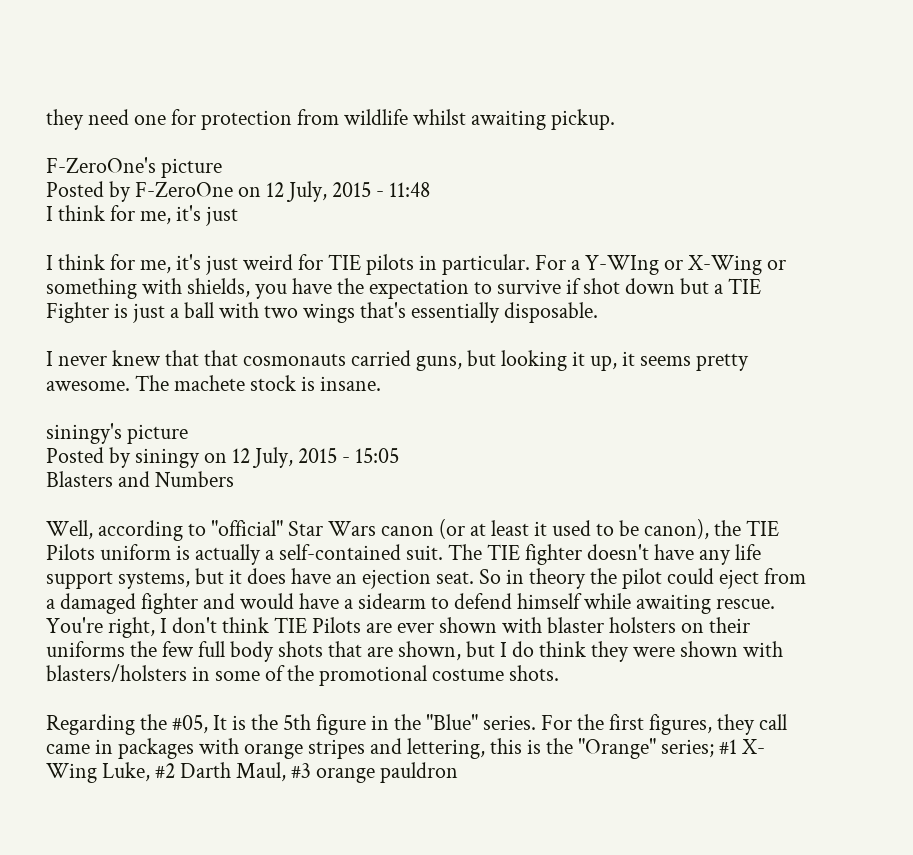they need one for protection from wildlife whilst awaiting pickup.

F-ZeroOne's picture
Posted by F-ZeroOne on 12 July, 2015 - 11:48
I think for me, it's just

I think for me, it's just weird for TIE pilots in particular. For a Y-WIng or X-Wing or something with shields, you have the expectation to survive if shot down but a TIE Fighter is just a ball with two wings that's essentially disposable.

I never knew that that cosmonauts carried guns, but looking it up, it seems pretty awesome. The machete stock is insane.

siningy's picture
Posted by siningy on 12 July, 2015 - 15:05
Blasters and Numbers

Well, according to "official" Star Wars canon (or at least it used to be canon), the TIE Pilots uniform is actually a self-contained suit. The TIE fighter doesn't have any life support systems, but it does have an ejection seat. So in theory the pilot could eject from a damaged fighter and would have a sidearm to defend himself while awaiting rescue. You're right, I don't think TIE Pilots are ever shown with blaster holsters on their uniforms the few full body shots that are shown, but I do think they were shown with blasters/holsters in some of the promotional costume shots.

Regarding the #05, It is the 5th figure in the "Blue" series. For the first figures, they call came in packages with orange stripes and lettering, this is the "Orange" series; #1 X-Wing Luke, #2 Darth Maul, #3 orange pauldron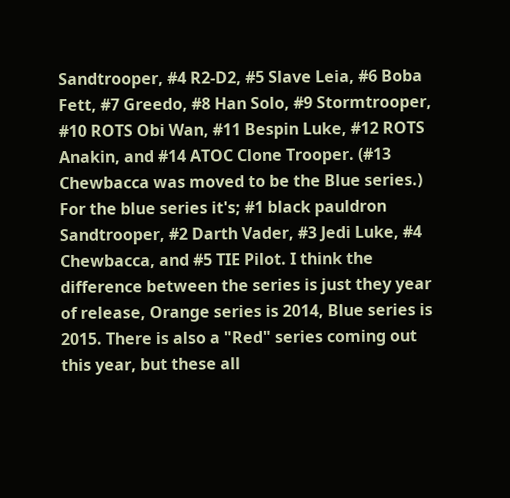Sandtrooper, #4 R2-D2, #5 Slave Leia, #6 Boba Fett, #7 Greedo, #8 Han Solo, #9 Stormtrooper, #10 ROTS Obi Wan, #11 Bespin Luke, #12 ROTS Anakin, and #14 ATOC Clone Trooper. (#13 Chewbacca was moved to be the Blue series.) For the blue series it's; #1 black pauldron Sandtrooper, #2 Darth Vader, #3 Jedi Luke, #4 Chewbacca, and #5 TIE Pilot. I think the difference between the series is just they year of release, Orange series is 2014, Blue series is 2015. There is also a "Red" series coming out this year, but these all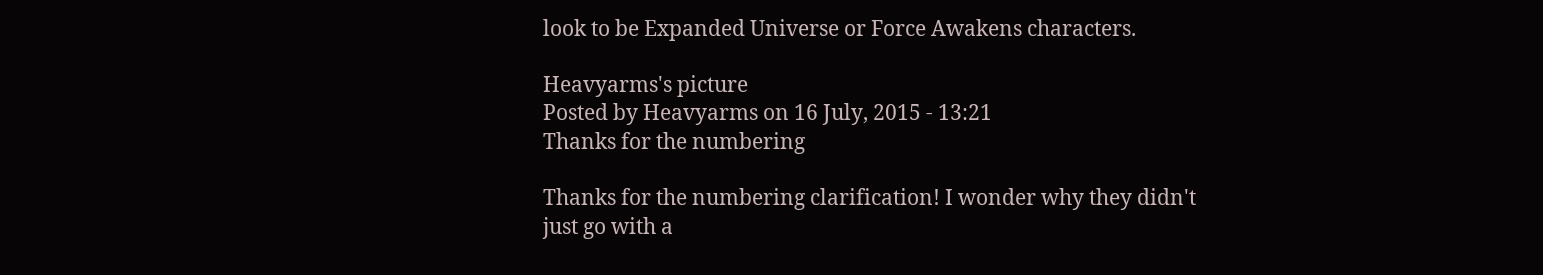look to be Expanded Universe or Force Awakens characters.

Heavyarms's picture
Posted by Heavyarms on 16 July, 2015 - 13:21
Thanks for the numbering

Thanks for the numbering clarification! I wonder why they didn't just go with a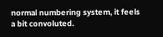normal numbering system, it feels a bit convoluted.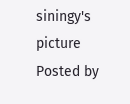siningy's picture
Posted by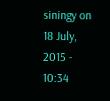siningy on 18 July, 2015 - 10:34